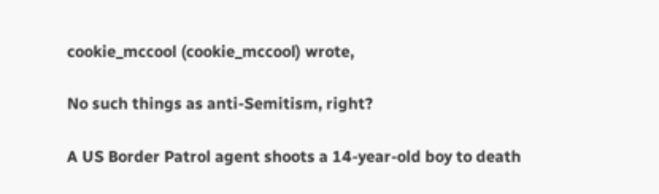cookie_mccool (cookie_mccool) wrote,

No such things as anti-Semitism, right?

A US Border Patrol agent shoots a 14-year-old boy to death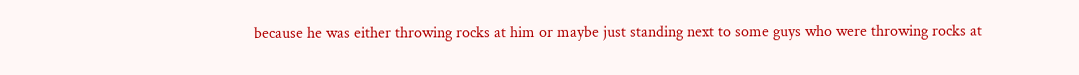because he was either throwing rocks at him or maybe just standing next to some guys who were throwing rocks at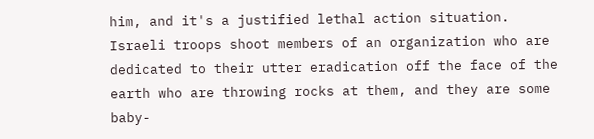him, and it's a justified lethal action situation.  Israeli troops shoot members of an organization who are dedicated to their utter eradication off the face of the earth who are throwing rocks at them, and they are some baby-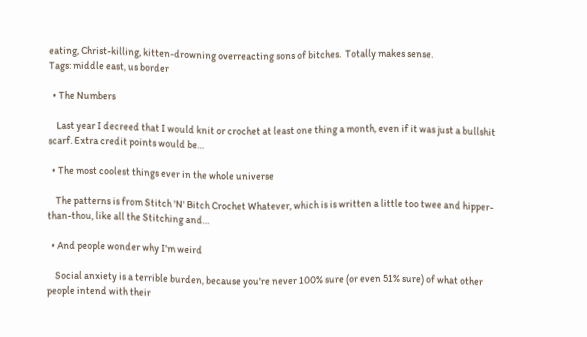eating, Christ-killing, kitten-drowning overreacting sons of bitches.  Totally makes sense.
Tags: middle east, us border

  • The Numbers

    Last year I decreed that I would knit or crochet at least one thing a month, even if it was just a bullshit scarf. Extra credit points would be…

  • The most coolest things ever in the whole universe

    The patterns is from Stitch 'N' Bitch Crochet Whatever, which is is written a little too twee and hipper-than-thou, like all the Stitching and…

  • And people wonder why I'm weird

    Social anxiety is a terrible burden, because you're never 100% sure (or even 51% sure) of what other people intend with their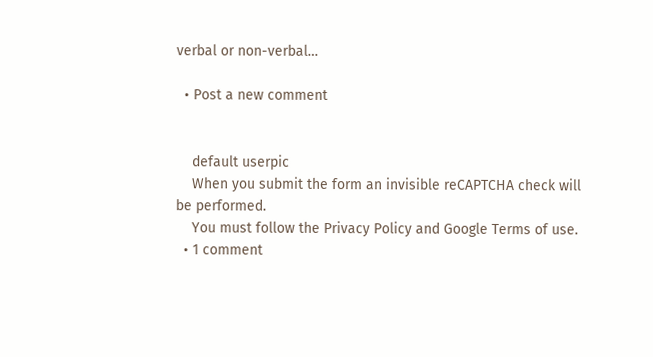verbal or non-verbal…

  • Post a new comment


    default userpic
    When you submit the form an invisible reCAPTCHA check will be performed.
    You must follow the Privacy Policy and Google Terms of use.
  • 1 comment